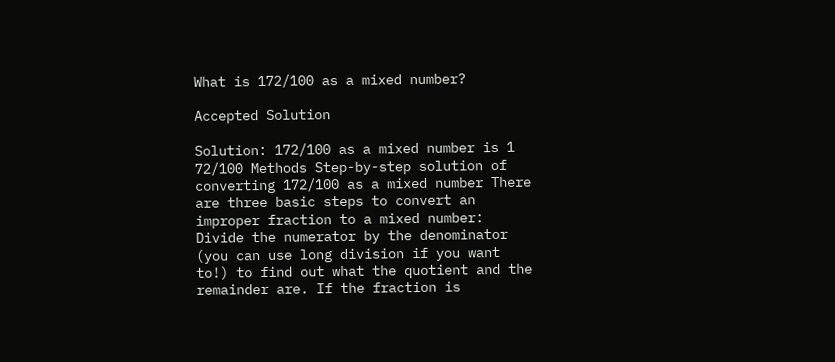What is 172/100 as a mixed number?

Accepted Solution

Solution: 172/100 as a mixed number is 1 72/100 Methods Step-by-step solution of converting 172/100 as a mixed number There are three basic steps to convert an improper fraction to a mixed number: Divide the numerator by the denominator (you can use long division if you want to!) to find out what the quotient and the remainder are. If the fraction is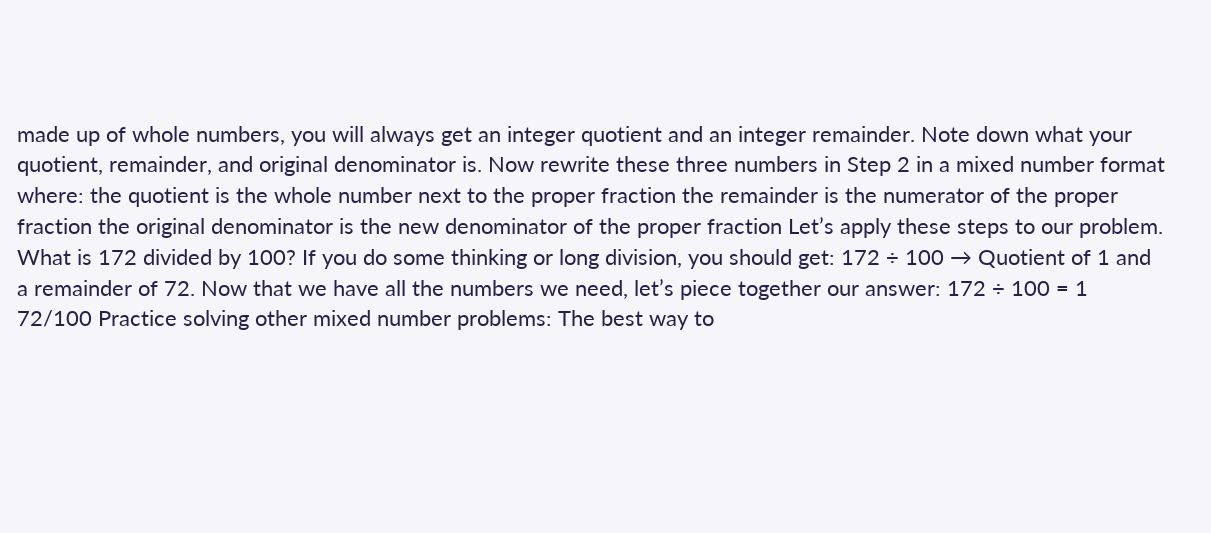made up of whole numbers, you will always get an integer quotient and an integer remainder. Note down what your quotient, remainder, and original denominator is. Now rewrite these three numbers in Step 2 in a mixed number format where: the quotient is the whole number next to the proper fraction the remainder is the numerator of the proper fraction the original denominator is the new denominator of the proper fraction Let’s apply these steps to our problem. What is 172 divided by 100? If you do some thinking or long division, you should get: 172 ÷ 100 → Quotient of 1 and a remainder of 72. Now that we have all the numbers we need, let’s piece together our answer: 172 ÷ 100 = 1 72/100 Practice solving other mixed number problems: The best way to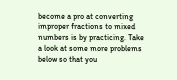become a pro at converting improper fractions to mixed numbers is by practicing. Take a look at some more problems below so that you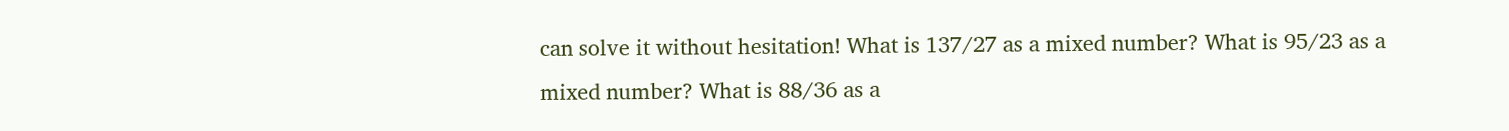can solve it without hesitation! What is 137/27 as a mixed number? What is 95/23 as a mixed number? What is 88/36 as a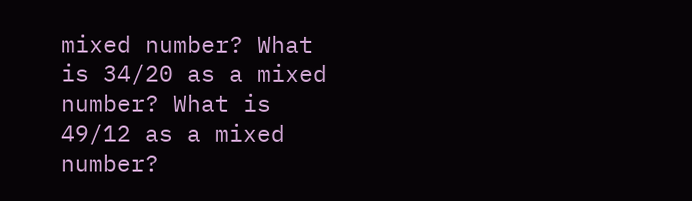mixed number? What is 34/20 as a mixed number? What is 49/12 as a mixed number?